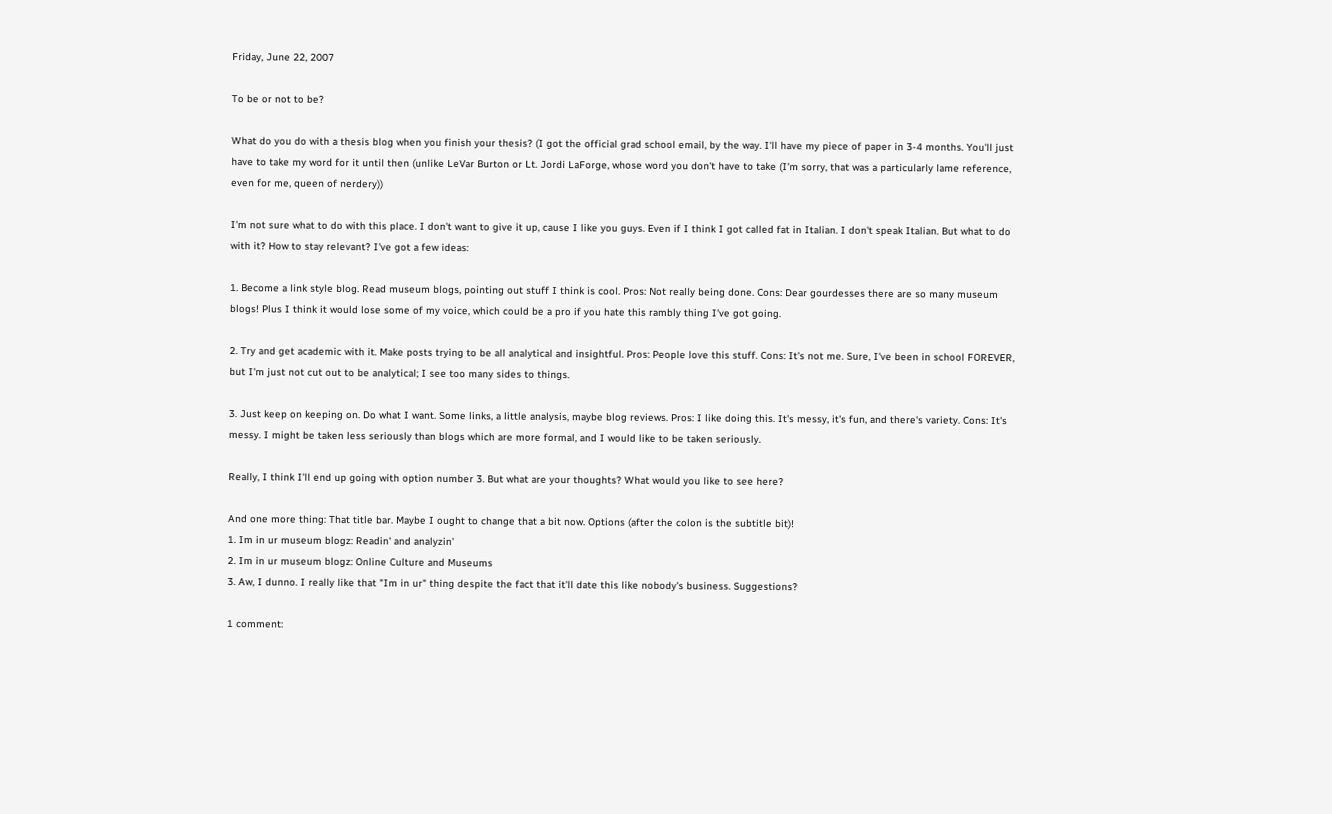Friday, June 22, 2007

To be or not to be?

What do you do with a thesis blog when you finish your thesis? (I got the official grad school email, by the way. I'll have my piece of paper in 3-4 months. You'll just have to take my word for it until then (unlike LeVar Burton or Lt. Jordi LaForge, whose word you don't have to take (I'm sorry, that was a particularly lame reference, even for me, queen of nerdery))

I'm not sure what to do with this place. I don't want to give it up, cause I like you guys. Even if I think I got called fat in Italian. I don't speak Italian. But what to do with it? How to stay relevant? I've got a few ideas:

1. Become a link style blog. Read museum blogs, pointing out stuff I think is cool. Pros: Not really being done. Cons: Dear gourdesses there are so many museum blogs! Plus I think it would lose some of my voice, which could be a pro if you hate this rambly thing I've got going.

2. Try and get academic with it. Make posts trying to be all analytical and insightful. Pros: People love this stuff. Cons: It's not me. Sure, I've been in school FOREVER, but I'm just not cut out to be analytical; I see too many sides to things.

3. Just keep on keeping on. Do what I want. Some links, a little analysis, maybe blog reviews. Pros: I like doing this. It's messy, it's fun, and there's variety. Cons: It's messy. I might be taken less seriously than blogs which are more formal, and I would like to be taken seriously.

Really, I think I'll end up going with option number 3. But what are your thoughts? What would you like to see here?

And one more thing: That title bar. Maybe I ought to change that a bit now. Options (after the colon is the subtitle bit)!
1. Im in ur museum blogz: Readin' and analyzin'
2. Im in ur museum blogz: Online Culture and Museums
3. Aw, I dunno. I really like that "Im in ur" thing despite the fact that it'll date this like nobody's business. Suggestions?

1 comment: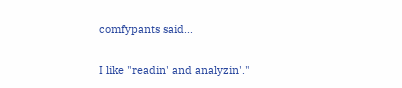comfypants said...

I like "readin' and analyzin'."